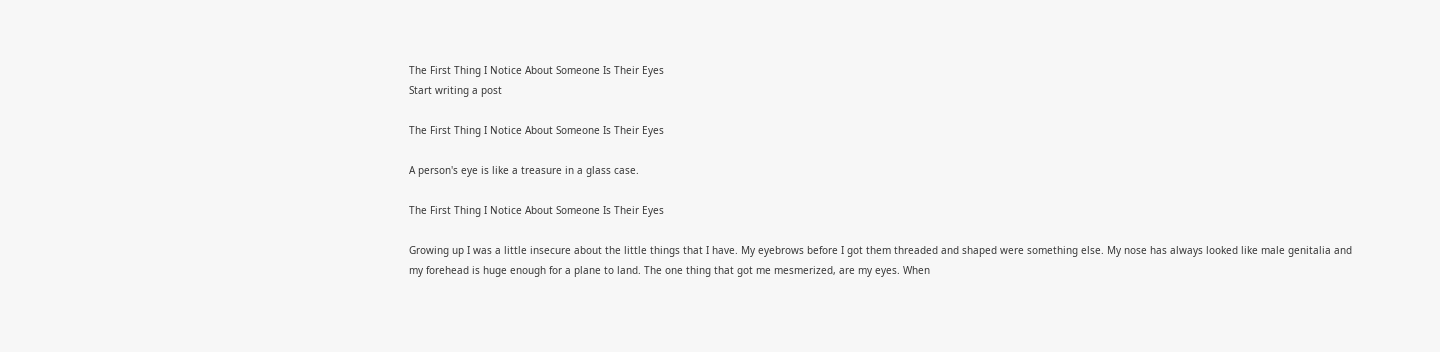The First Thing I Notice About Someone Is Their Eyes
Start writing a post

The First Thing I Notice About Someone Is Their Eyes

A person's eye is like a treasure in a glass case.

The First Thing I Notice About Someone Is Their Eyes

Growing up I was a little insecure about the little things that I have. My eyebrows before I got them threaded and shaped were something else. My nose has always looked like male genitalia and my forehead is huge enough for a plane to land. The one thing that got me mesmerized, are my eyes. When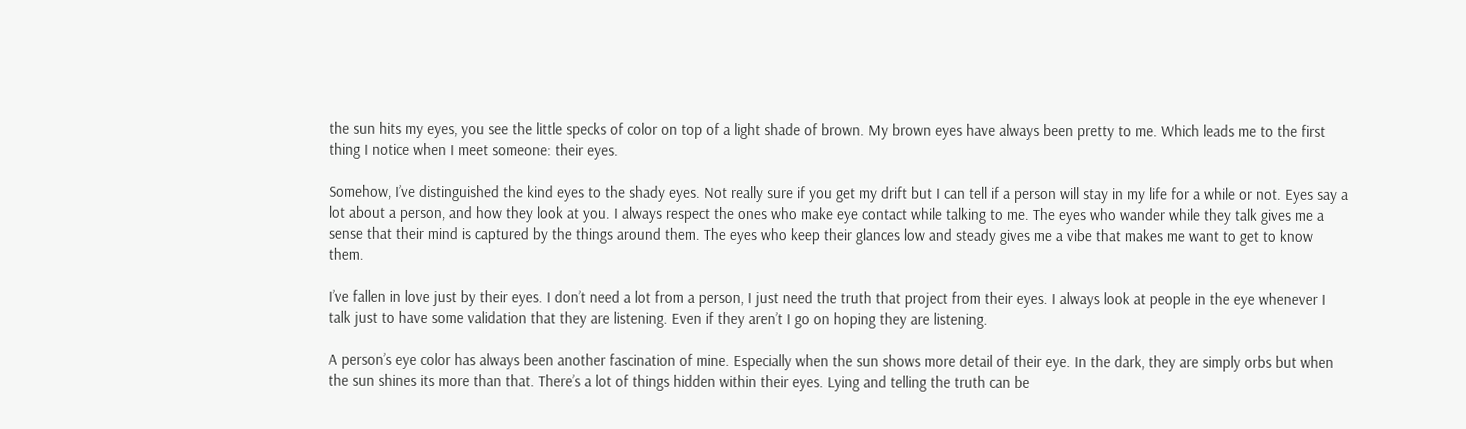the sun hits my eyes, you see the little specks of color on top of a light shade of brown. My brown eyes have always been pretty to me. Which leads me to the first thing I notice when I meet someone: their eyes.

Somehow, I’ve distinguished the kind eyes to the shady eyes. Not really sure if you get my drift but I can tell if a person will stay in my life for a while or not. Eyes say a lot about a person, and how they look at you. I always respect the ones who make eye contact while talking to me. The eyes who wander while they talk gives me a sense that their mind is captured by the things around them. The eyes who keep their glances low and steady gives me a vibe that makes me want to get to know them.

I’ve fallen in love just by their eyes. I don’t need a lot from a person, I just need the truth that project from their eyes. I always look at people in the eye whenever I talk just to have some validation that they are listening. Even if they aren’t I go on hoping they are listening.

A person’s eye color has always been another fascination of mine. Especially when the sun shows more detail of their eye. In the dark, they are simply orbs but when the sun shines its more than that. There’s a lot of things hidden within their eyes. Lying and telling the truth can be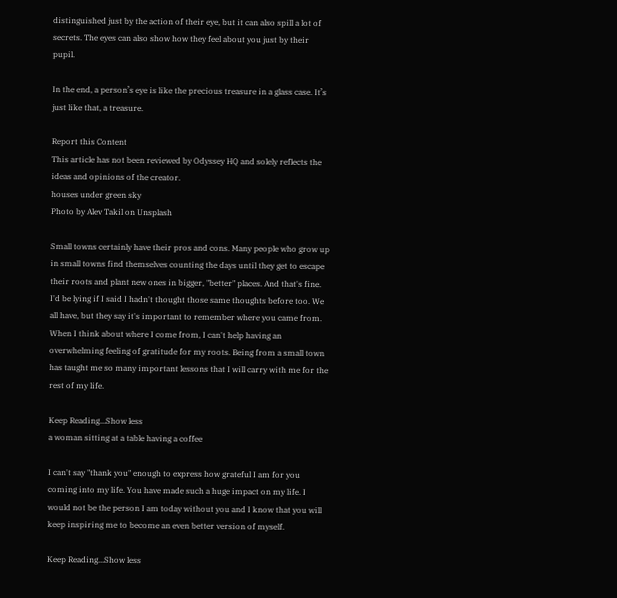distinguished just by the action of their eye, but it can also spill a lot of secrets. The eyes can also show how they feel about you just by their pupil.

In the end, a person’s eye is like the precious treasure in a glass case. It’s just like that, a treasure.

Report this Content
This article has not been reviewed by Odyssey HQ and solely reflects the ideas and opinions of the creator.
houses under green sky
Photo by Alev Takil on Unsplash

Small towns certainly have their pros and cons. Many people who grow up in small towns find themselves counting the days until they get to escape their roots and plant new ones in bigger, "better" places. And that's fine. I'd be lying if I said I hadn't thought those same thoughts before too. We all have, but they say it's important to remember where you came from. When I think about where I come from, I can't help having an overwhelming feeling of gratitude for my roots. Being from a small town has taught me so many important lessons that I will carry with me for the rest of my life.

Keep Reading...Show less
a woman sitting at a table having a coffee

I can't say "thank you" enough to express how grateful I am for you coming into my life. You have made such a huge impact on my life. I would not be the person I am today without you and I know that you will keep inspiring me to become an even better version of myself.

Keep Reading...Show less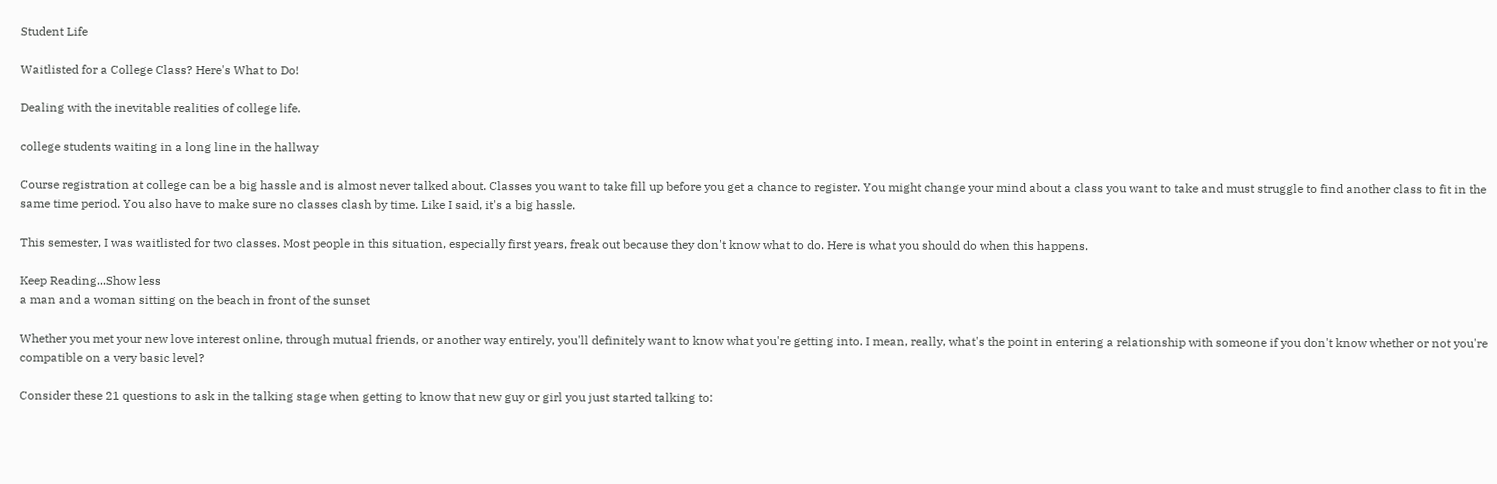Student Life

Waitlisted for a College Class? Here's What to Do!

Dealing with the inevitable realities of college life.

college students waiting in a long line in the hallway

Course registration at college can be a big hassle and is almost never talked about. Classes you want to take fill up before you get a chance to register. You might change your mind about a class you want to take and must struggle to find another class to fit in the same time period. You also have to make sure no classes clash by time. Like I said, it's a big hassle.

This semester, I was waitlisted for two classes. Most people in this situation, especially first years, freak out because they don't know what to do. Here is what you should do when this happens.

Keep Reading...Show less
a man and a woman sitting on the beach in front of the sunset

Whether you met your new love interest online, through mutual friends, or another way entirely, you'll definitely want to know what you're getting into. I mean, really, what's the point in entering a relationship with someone if you don't know whether or not you're compatible on a very basic level?

Consider these 21 questions to ask in the talking stage when getting to know that new guy or girl you just started talking to: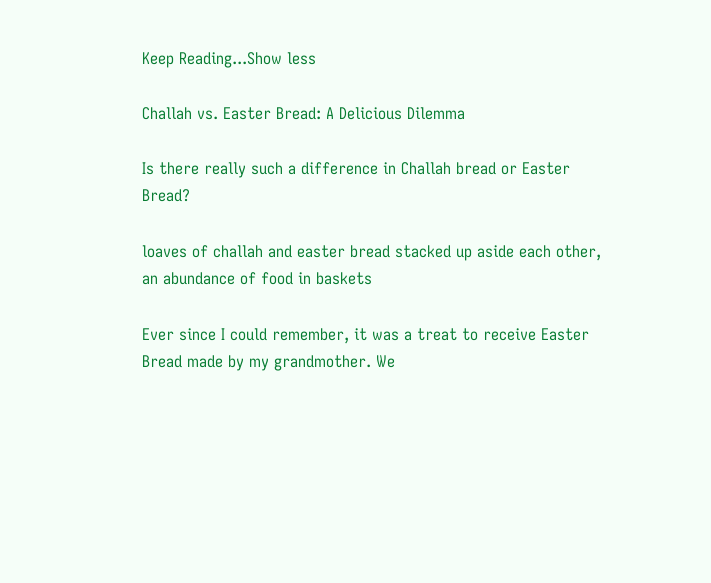Keep Reading...Show less

Challah vs. Easter Bread: A Delicious Dilemma

Is there really such a difference in Challah bread or Easter Bread?

loaves of challah and easter bread stacked up aside each other, an abundance of food in baskets

Ever since I could remember, it was a treat to receive Easter Bread made by my grandmother. We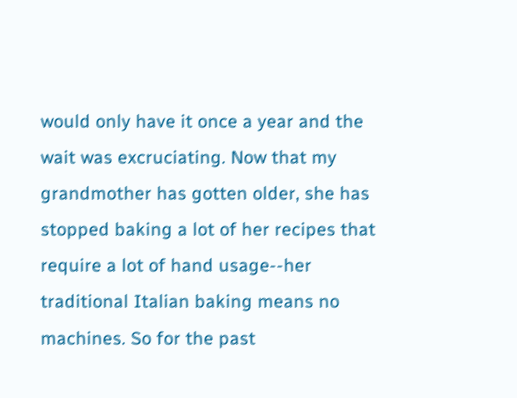would only have it once a year and the wait was excruciating. Now that my grandmother has gotten older, she has stopped baking a lot of her recipes that require a lot of hand usage--her traditional Italian baking means no machines. So for the past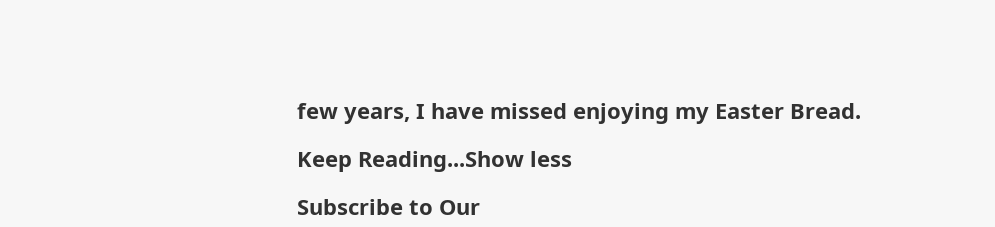few years, I have missed enjoying my Easter Bread.

Keep Reading...Show less

Subscribe to Our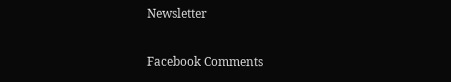Newsletter

Facebook Comments